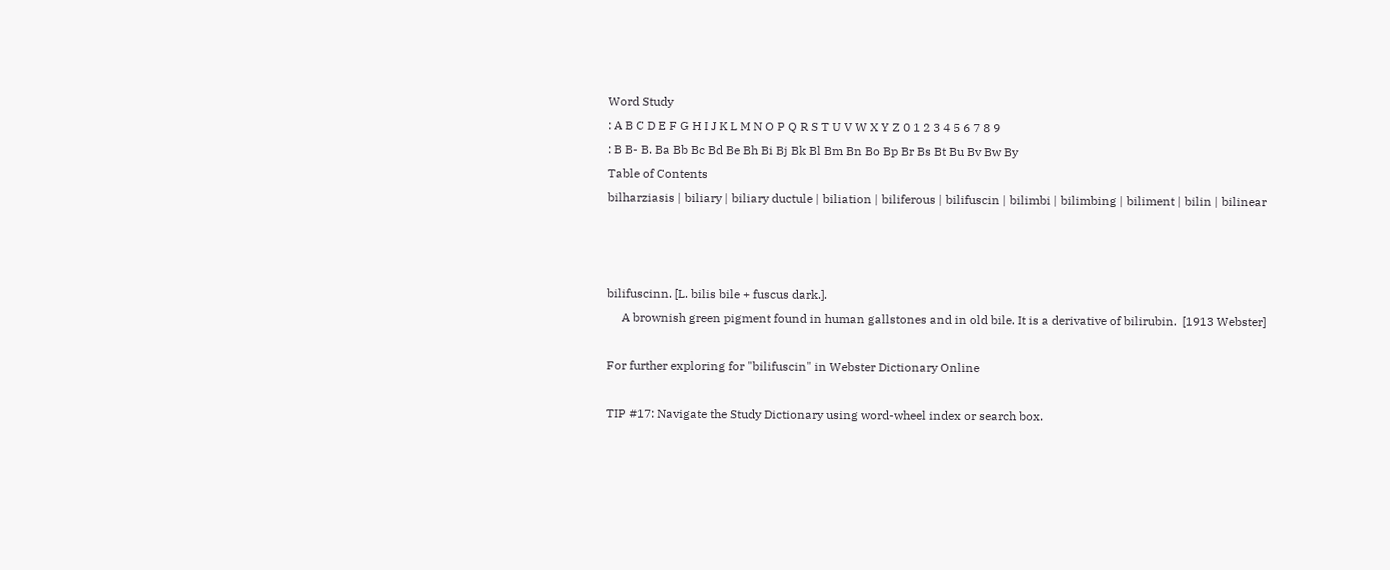Word Study
: A B C D E F G H I J K L M N O P Q R S T U V W X Y Z 0 1 2 3 4 5 6 7 8 9
: B B- B. Ba Bb Bc Bd Be Bh Bi Bj Bk Bl Bm Bn Bo Bp Br Bs Bt Bu Bv Bw By
Table of Contents
bilharziasis | biliary | biliary ductule | biliation | biliferous | bilifuscin | bilimbi | bilimbing | biliment | bilin | bilinear



bilifuscinn. [L. bilis bile + fuscus dark.].
     A brownish green pigment found in human gallstones and in old bile. It is a derivative of bilirubin.  [1913 Webster]

For further exploring for "bilifuscin" in Webster Dictionary Online

TIP #17: Navigate the Study Dictionary using word-wheel index or search box.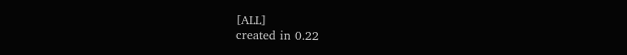[ALL]
created in 0.22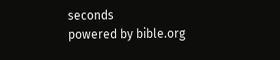seconds
powered by bible.org